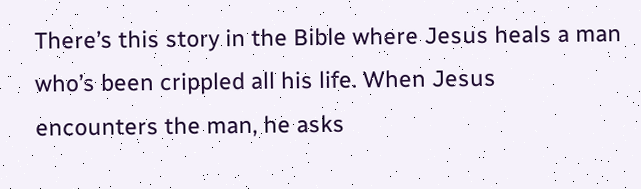There’s this story in the Bible where Jesus heals a man who’s been crippled all his life. When Jesus encounters the man, he asks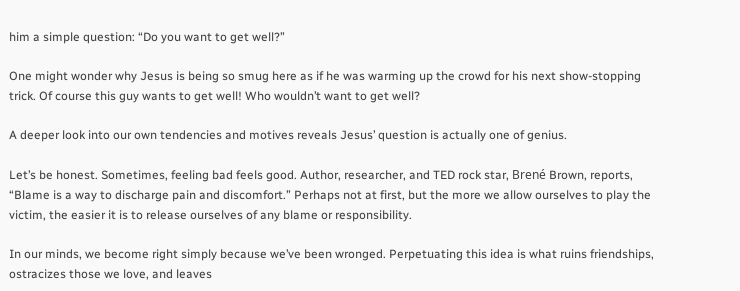him a simple question: “Do you want to get well?”

One might wonder why Jesus is being so smug here as if he was warming up the crowd for his next show-stopping trick. Of course this guy wants to get well! Who wouldn’t want to get well?

A deeper look into our own tendencies and motives reveals Jesus’ question is actually one of genius.

Let’s be honest. Sometimes, feeling bad feels good. Author, researcher, and TED rock star, Brené Brown, reports, “Blame is a way to discharge pain and discomfort.” Perhaps not at first, but the more we allow ourselves to play the victim, the easier it is to release ourselves of any blame or responsibility.

In our minds, we become right simply because we’ve been wronged. Perpetuating this idea is what ruins friendships, ostracizes those we love, and leaves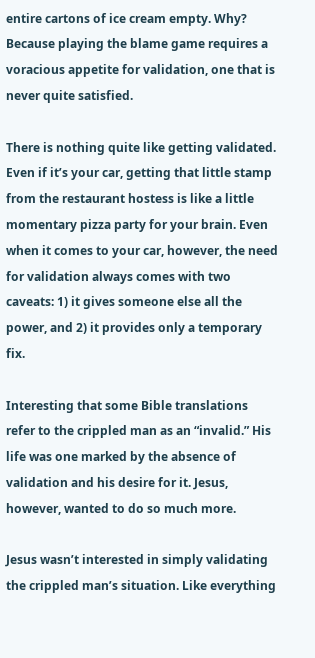entire cartons of ice cream empty. Why? Because playing the blame game requires a voracious appetite for validation, one that is never quite satisfied.

There is nothing quite like getting validated. Even if it’s your car, getting that little stamp from the restaurant hostess is like a little momentary pizza party for your brain. Even when it comes to your car, however, the need for validation always comes with two caveats: 1) it gives someone else all the power, and 2) it provides only a temporary fix.

Interesting that some Bible translations refer to the crippled man as an “invalid.” His life was one marked by the absence of validation and his desire for it. Jesus, however, wanted to do so much more.

Jesus wasn’t interested in simply validating the crippled man’s situation. Like everything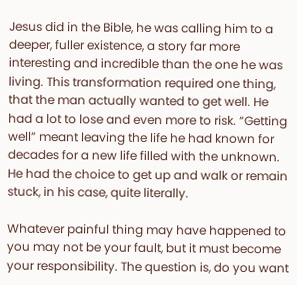Jesus did in the Bible, he was calling him to a deeper, fuller existence, a story far more interesting and incredible than the one he was living. This transformation required one thing, that the man actually wanted to get well. He had a lot to lose and even more to risk. “Getting well” meant leaving the life he had known for decades for a new life filled with the unknown. He had the choice to get up and walk or remain stuck, in his case, quite literally.

Whatever painful thing may have happened to you may not be your fault, but it must become your responsibility. The question is, do you want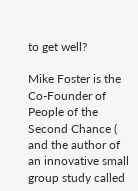to get well?

Mike Foster is the Co-Founder of People of the Second Chance ( and the author of an innovative small group study called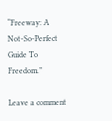“Freeway: A Not-So-Perfect Guide To Freedom.”

Leave a comment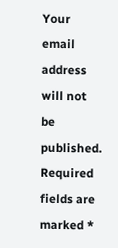Your email address will not be published. Required fields are marked *